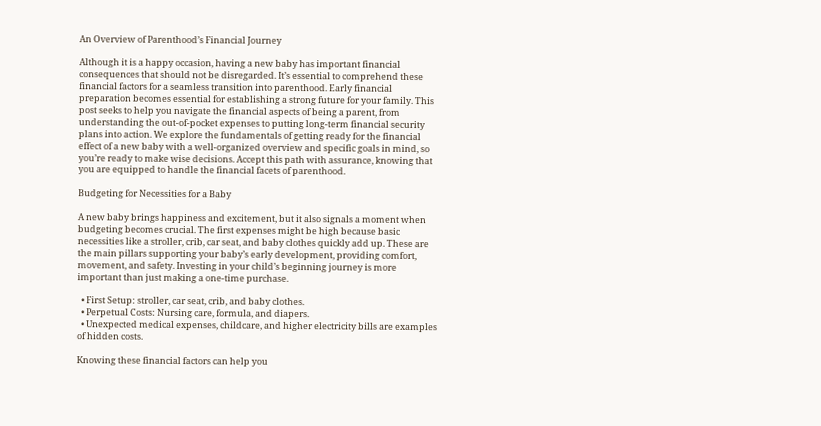An Overview of Parenthood’s Financial Journey

Although it is a happy occasion, having a new baby has important financial consequences that should not be disregarded. It’s essential to comprehend these financial factors for a seamless transition into parenthood. Early financial preparation becomes essential for establishing a strong future for your family. This post seeks to help you navigate the financial aspects of being a parent, from understanding the out-of-pocket expenses to putting long-term financial security plans into action. We explore the fundamentals of getting ready for the financial effect of a new baby with a well-organized overview and specific goals in mind, so you’re ready to make wise decisions. Accept this path with assurance, knowing that you are equipped to handle the financial facets of parenthood.

Budgeting for Necessities for a Baby

A new baby brings happiness and excitement, but it also signals a moment when budgeting becomes crucial. The first expenses might be high because basic necessities like a stroller, crib, car seat, and baby clothes quickly add up. These are the main pillars supporting your baby’s early development, providing comfort, movement, and safety. Investing in your child’s beginning journey is more important than just making a one-time purchase.

  • First Setup: stroller, car seat, crib, and baby clothes.
  • Perpetual Costs: Nursing care, formula, and diapers.
  • Unexpected medical expenses, childcare, and higher electricity bills are examples of hidden costs.

Knowing these financial factors can help you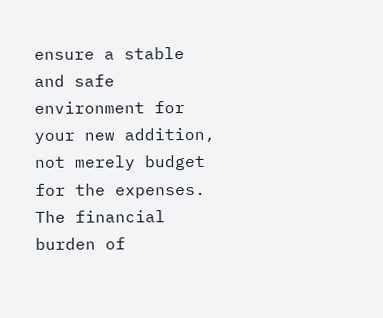ensure a stable and safe environment for your new addition, not merely budget for the expenses. The financial burden of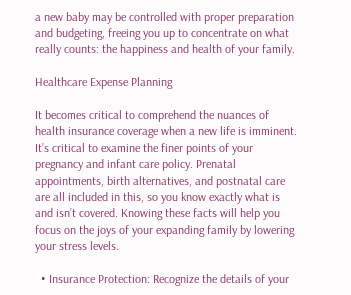a new baby may be controlled with proper preparation and budgeting, freeing you up to concentrate on what really counts: the happiness and health of your family.

Healthcare Expense Planning

It becomes critical to comprehend the nuances of health insurance coverage when a new life is imminent. It’s critical to examine the finer points of your pregnancy and infant care policy. Prenatal appointments, birth alternatives, and postnatal care are all included in this, so you know exactly what is and isn’t covered. Knowing these facts will help you focus on the joys of your expanding family by lowering your stress levels.

  • Insurance Protection: Recognize the details of your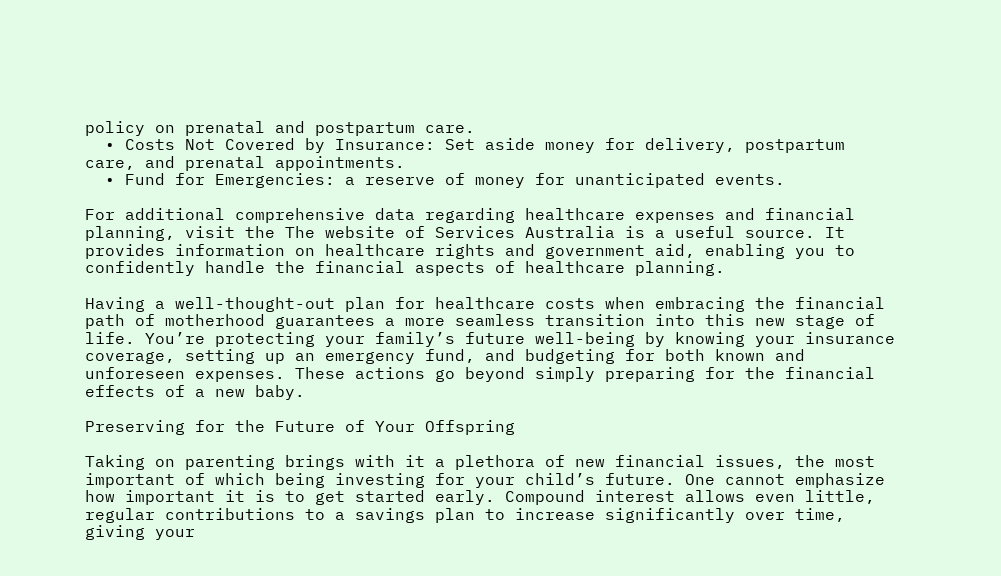policy on prenatal and postpartum care.
  • Costs Not Covered by Insurance: Set aside money for delivery, postpartum care, and prenatal appointments.
  • Fund for Emergencies: a reserve of money for unanticipated events.

For additional comprehensive data regarding healthcare expenses and financial planning, visit the The website of Services Australia is a useful source. It provides information on healthcare rights and government aid, enabling you to confidently handle the financial aspects of healthcare planning.

Having a well-thought-out plan for healthcare costs when embracing the financial path of motherhood guarantees a more seamless transition into this new stage of life. You’re protecting your family’s future well-being by knowing your insurance coverage, setting up an emergency fund, and budgeting for both known and unforeseen expenses. These actions go beyond simply preparing for the financial effects of a new baby.

Preserving for the Future of Your Offspring

Taking on parenting brings with it a plethora of new financial issues, the most important of which being investing for your child’s future. One cannot emphasize how important it is to get started early. Compound interest allows even little, regular contributions to a savings plan to increase significantly over time, giving your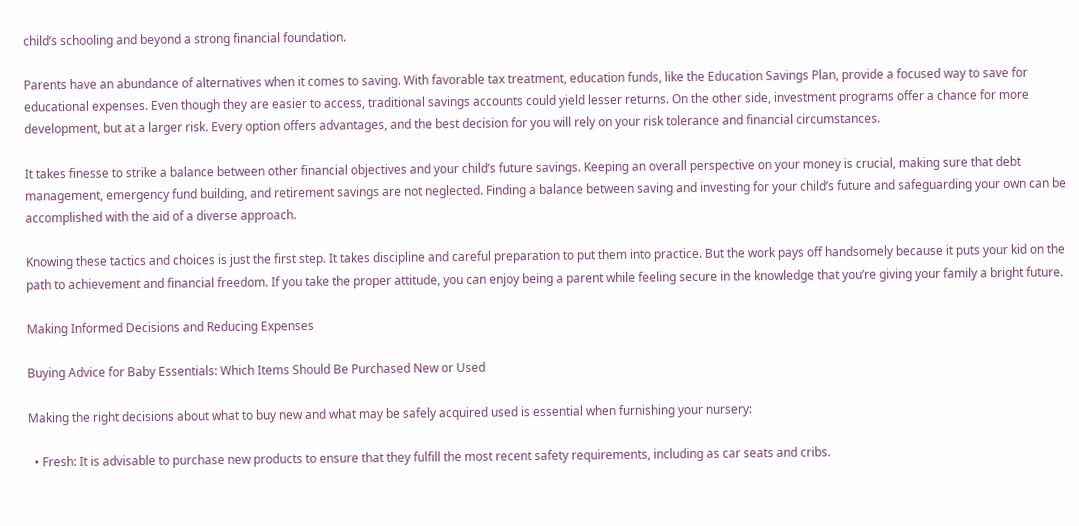child’s schooling and beyond a strong financial foundation.

Parents have an abundance of alternatives when it comes to saving. With favorable tax treatment, education funds, like the Education Savings Plan, provide a focused way to save for educational expenses. Even though they are easier to access, traditional savings accounts could yield lesser returns. On the other side, investment programs offer a chance for more development, but at a larger risk. Every option offers advantages, and the best decision for you will rely on your risk tolerance and financial circumstances.

It takes finesse to strike a balance between other financial objectives and your child’s future savings. Keeping an overall perspective on your money is crucial, making sure that debt management, emergency fund building, and retirement savings are not neglected. Finding a balance between saving and investing for your child’s future and safeguarding your own can be accomplished with the aid of a diverse approach.

Knowing these tactics and choices is just the first step. It takes discipline and careful preparation to put them into practice. But the work pays off handsomely because it puts your kid on the path to achievement and financial freedom. If you take the proper attitude, you can enjoy being a parent while feeling secure in the knowledge that you’re giving your family a bright future.

Making Informed Decisions and Reducing Expenses

Buying Advice for Baby Essentials: Which Items Should Be Purchased New or Used

Making the right decisions about what to buy new and what may be safely acquired used is essential when furnishing your nursery:

  • Fresh: It is advisable to purchase new products to ensure that they fulfill the most recent safety requirements, including as car seats and cribs.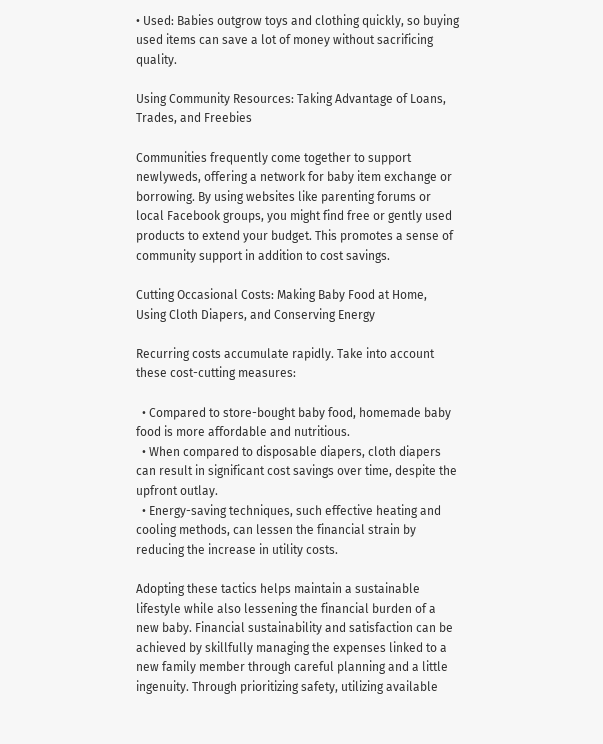• Used: Babies outgrow toys and clothing quickly, so buying used items can save a lot of money without sacrificing quality.

Using Community Resources: Taking Advantage of Loans, Trades, and Freebies

Communities frequently come together to support newlyweds, offering a network for baby item exchange or borrowing. By using websites like parenting forums or local Facebook groups, you might find free or gently used products to extend your budget. This promotes a sense of community support in addition to cost savings.

Cutting Occasional Costs: Making Baby Food at Home, Using Cloth Diapers, and Conserving Energy

Recurring costs accumulate rapidly. Take into account these cost-cutting measures:

  • Compared to store-bought baby food, homemade baby food is more affordable and nutritious.
  • When compared to disposable diapers, cloth diapers can result in significant cost savings over time, despite the upfront outlay.
  • Energy-saving techniques, such effective heating and cooling methods, can lessen the financial strain by reducing the increase in utility costs.

Adopting these tactics helps maintain a sustainable lifestyle while also lessening the financial burden of a new baby. Financial sustainability and satisfaction can be achieved by skillfully managing the expenses linked to a new family member through careful planning and a little ingenuity. Through prioritizing safety, utilizing available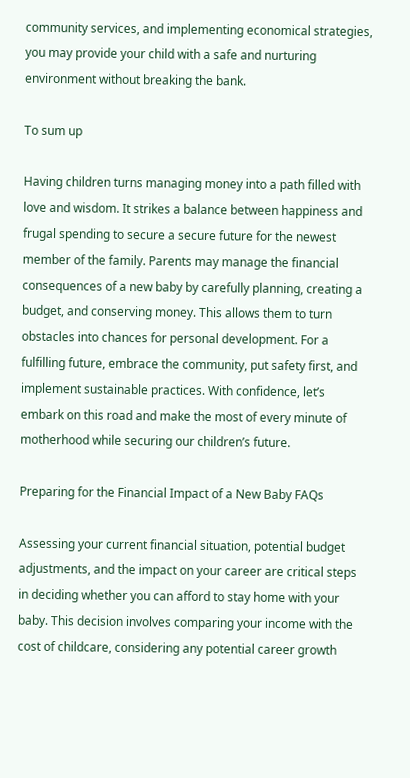community services, and implementing economical strategies, you may provide your child with a safe and nurturing environment without breaking the bank.

To sum up

Having children turns managing money into a path filled with love and wisdom. It strikes a balance between happiness and frugal spending to secure a secure future for the newest member of the family. Parents may manage the financial consequences of a new baby by carefully planning, creating a budget, and conserving money. This allows them to turn obstacles into chances for personal development. For a fulfilling future, embrace the community, put safety first, and implement sustainable practices. With confidence, let’s embark on this road and make the most of every minute of motherhood while securing our children’s future.

Preparing for the Financial Impact of a New Baby FAQs

Assessing your current financial situation, potential budget adjustments, and the impact on your career are critical steps in deciding whether you can afford to stay home with your baby. This decision involves comparing your income with the cost of childcare, considering any potential career growth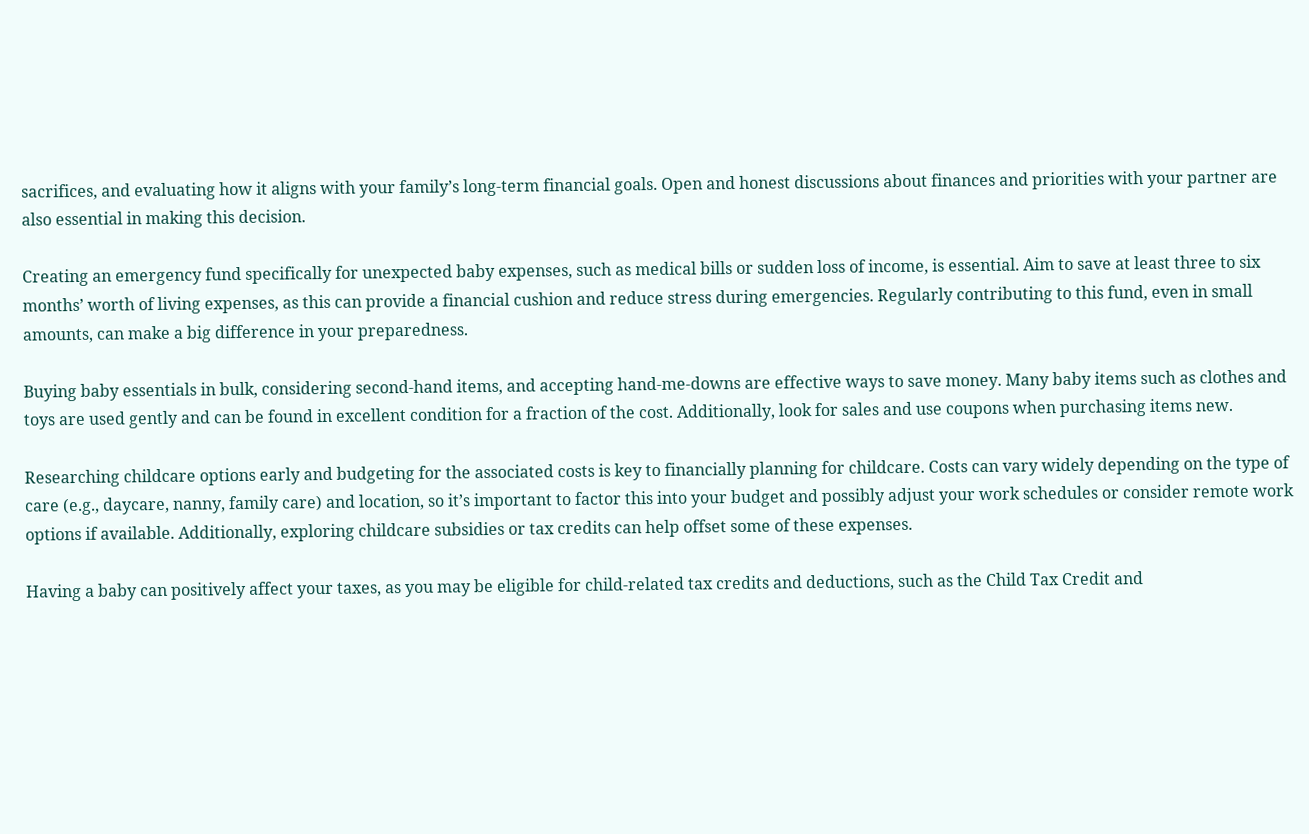sacrifices, and evaluating how it aligns with your family’s long-term financial goals. Open and honest discussions about finances and priorities with your partner are also essential in making this decision.

Creating an emergency fund specifically for unexpected baby expenses, such as medical bills or sudden loss of income, is essential. Aim to save at least three to six months’ worth of living expenses, as this can provide a financial cushion and reduce stress during emergencies. Regularly contributing to this fund, even in small amounts, can make a big difference in your preparedness.

Buying baby essentials in bulk, considering second-hand items, and accepting hand-me-downs are effective ways to save money. Many baby items such as clothes and toys are used gently and can be found in excellent condition for a fraction of the cost. Additionally, look for sales and use coupons when purchasing items new.

Researching childcare options early and budgeting for the associated costs is key to financially planning for childcare. Costs can vary widely depending on the type of care (e.g., daycare, nanny, family care) and location, so it’s important to factor this into your budget and possibly adjust your work schedules or consider remote work options if available. Additionally, exploring childcare subsidies or tax credits can help offset some of these expenses.

Having a baby can positively affect your taxes, as you may be eligible for child-related tax credits and deductions, such as the Child Tax Credit and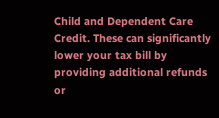Child and Dependent Care Credit. These can significantly lower your tax bill by providing additional refunds or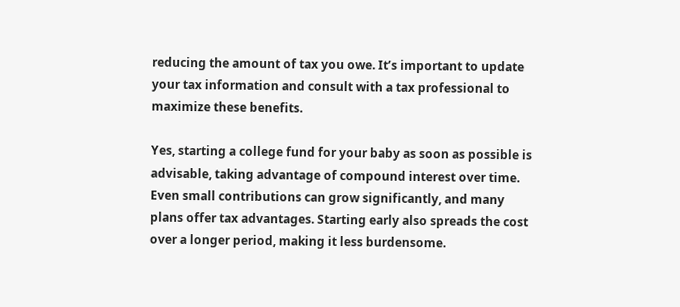reducing the amount of tax you owe. It’s important to update your tax information and consult with a tax professional to maximize these benefits.

Yes, starting a college fund for your baby as soon as possible is advisable, taking advantage of compound interest over time. Even small contributions can grow significantly, and many plans offer tax advantages. Starting early also spreads the cost over a longer period, making it less burdensome.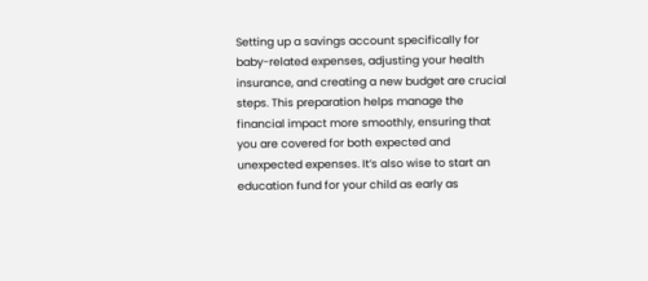Setting up a savings account specifically for baby-related expenses, adjusting your health insurance, and creating a new budget are crucial steps. This preparation helps manage the financial impact more smoothly, ensuring that you are covered for both expected and unexpected expenses. It’s also wise to start an education fund for your child as early as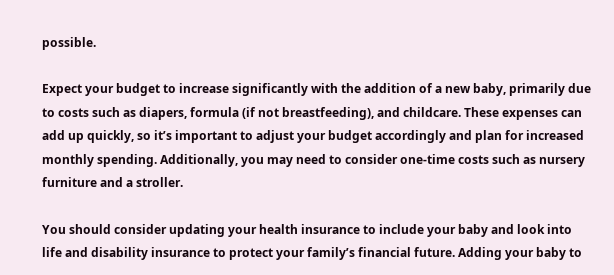possible.

Expect your budget to increase significantly with the addition of a new baby, primarily due to costs such as diapers, formula (if not breastfeeding), and childcare. These expenses can add up quickly, so it’s important to adjust your budget accordingly and plan for increased monthly spending. Additionally, you may need to consider one-time costs such as nursery furniture and a stroller.

You should consider updating your health insurance to include your baby and look into life and disability insurance to protect your family’s financial future. Adding your baby to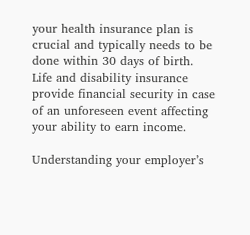your health insurance plan is crucial and typically needs to be done within 30 days of birth. Life and disability insurance provide financial security in case of an unforeseen event affecting your ability to earn income.

Understanding your employer’s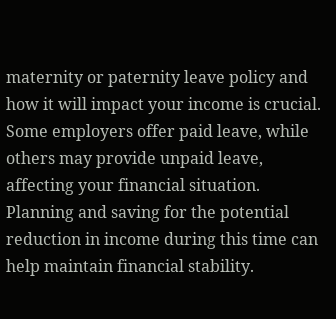maternity or paternity leave policy and how it will impact your income is crucial. Some employers offer paid leave, while others may provide unpaid leave, affecting your financial situation. Planning and saving for the potential reduction in income during this time can help maintain financial stability.